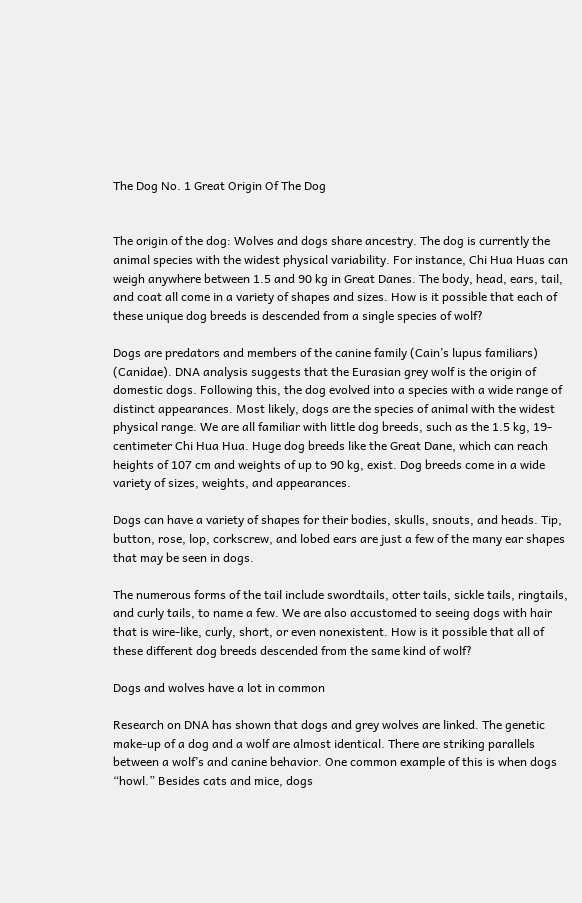The Dog No. 1 Great Origin Of The Dog


The origin of the dog: Wolves and dogs share ancestry. The dog is currently the animal species with the widest physical variability. For instance, Chi Hua Huas can weigh anywhere between 1.5 and 90 kg in Great Danes. The body, head, ears, tail, and coat all come in a variety of shapes and sizes. How is it possible that each of these unique dog breeds is descended from a single species of wolf?

Dogs are predators and members of the canine family (Cain’s lupus familiars) (Canidae). DNA analysis suggests that the Eurasian grey wolf is the origin of domestic dogs. Following this, the dog evolved into a species with a wide range of distinct appearances. Most likely, dogs are the species of animal with the widest physical range. We are all familiar with little dog breeds, such as the 1.5 kg, 19-centimeter Chi Hua Hua. Huge dog breeds like the Great Dane, which can reach heights of 107 cm and weights of up to 90 kg, exist. Dog breeds come in a wide variety of sizes, weights, and appearances.

Dogs can have a variety of shapes for their bodies, skulls, snouts, and heads. Tip, button, rose, lop, corkscrew, and lobed ears are just a few of the many ear shapes that may be seen in dogs.

The numerous forms of the tail include swordtails, otter tails, sickle tails, ringtails, and curly tails, to name a few. We are also accustomed to seeing dogs with hair that is wire-like, curly, short, or even nonexistent. How is it possible that all of these different dog breeds descended from the same kind of wolf?

Dogs and wolves have a lot in common

Research on DNA has shown that dogs and grey wolves are linked. The genetic make-up of a dog and a wolf are almost identical. There are striking parallels between a wolf’s and canine behavior. One common example of this is when dogs “howl.” Besides cats and mice, dogs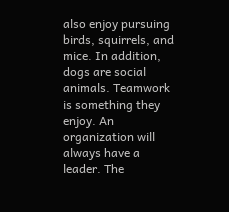also enjoy pursuing birds, squirrels, and mice. In addition, dogs are social animals. Teamwork is something they enjoy. An organization will always have a leader. The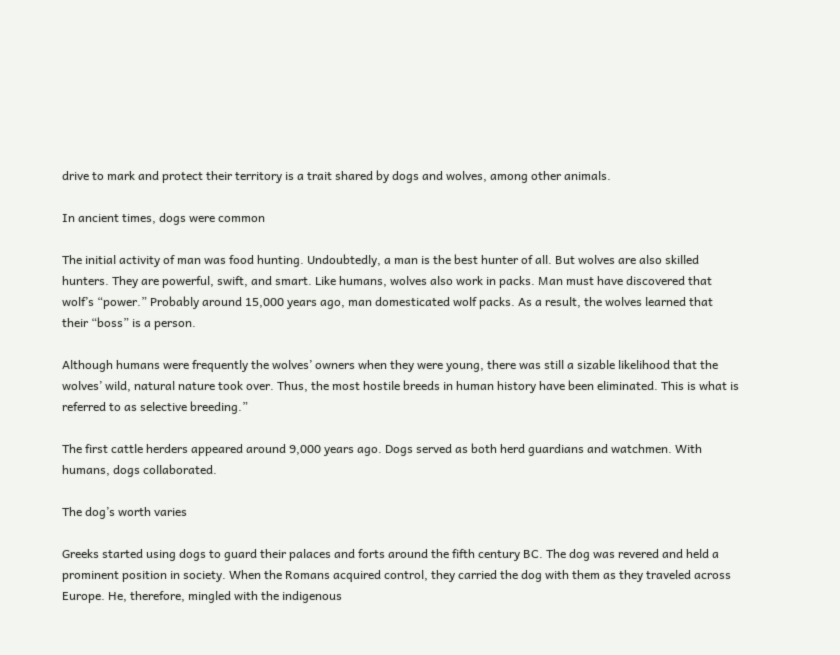drive to mark and protect their territory is a trait shared by dogs and wolves, among other animals.

In ancient times, dogs were common

The initial activity of man was food hunting. Undoubtedly, a man is the best hunter of all. But wolves are also skilled hunters. They are powerful, swift, and smart. Like humans, wolves also work in packs. Man must have discovered that wolf’s “power.” Probably around 15,000 years ago, man domesticated wolf packs. As a result, the wolves learned that their “boss” is a person.

Although humans were frequently the wolves’ owners when they were young, there was still a sizable likelihood that the wolves’ wild, natural nature took over. Thus, the most hostile breeds in human history have been eliminated. This is what is referred to as selective breeding.”

The first cattle herders appeared around 9,000 years ago. Dogs served as both herd guardians and watchmen. With humans, dogs collaborated.

The dog’s worth varies

Greeks started using dogs to guard their palaces and forts around the fifth century BC. The dog was revered and held a prominent position in society. When the Romans acquired control, they carried the dog with them as they traveled across Europe. He, therefore, mingled with the indigenous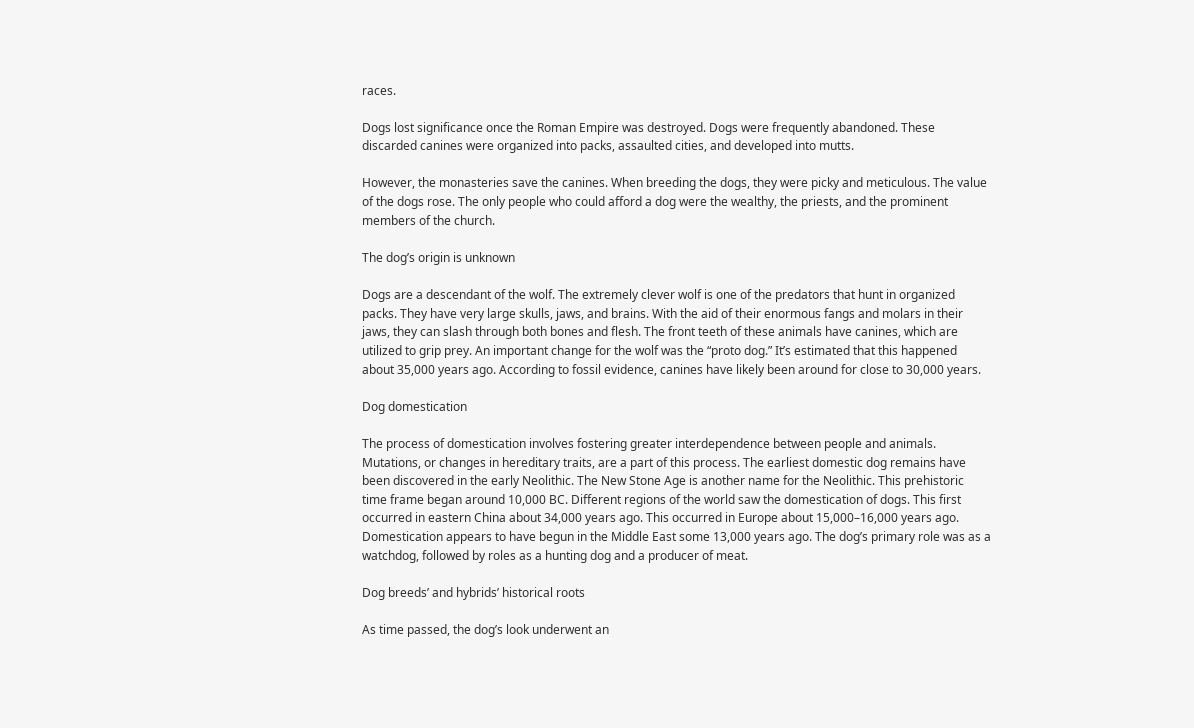races.

Dogs lost significance once the Roman Empire was destroyed. Dogs were frequently abandoned. These discarded canines were organized into packs, assaulted cities, and developed into mutts.

However, the monasteries save the canines. When breeding the dogs, they were picky and meticulous. The value of the dogs rose. The only people who could afford a dog were the wealthy, the priests, and the prominent members of the church.

The dog’s origin is unknown

Dogs are a descendant of the wolf. The extremely clever wolf is one of the predators that hunt in organized packs. They have very large skulls, jaws, and brains. With the aid of their enormous fangs and molars in their jaws, they can slash through both bones and flesh. The front teeth of these animals have canines, which are utilized to grip prey. An important change for the wolf was the “proto dog.” It’s estimated that this happened about 35,000 years ago. According to fossil evidence, canines have likely been around for close to 30,000 years.

Dog domestication

The process of domestication involves fostering greater interdependence between people and animals. Mutations, or changes in hereditary traits, are a part of this process. The earliest domestic dog remains have been discovered in the early Neolithic. The New Stone Age is another name for the Neolithic. This prehistoric time frame began around 10,000 BC. Different regions of the world saw the domestication of dogs. This first occurred in eastern China about 34,000 years ago. This occurred in Europe about 15,000–16,000 years ago. Domestication appears to have begun in the Middle East some 13,000 years ago. The dog’s primary role was as a watchdog, followed by roles as a hunting dog and a producer of meat.

Dog breeds’ and hybrids’ historical roots

As time passed, the dog’s look underwent an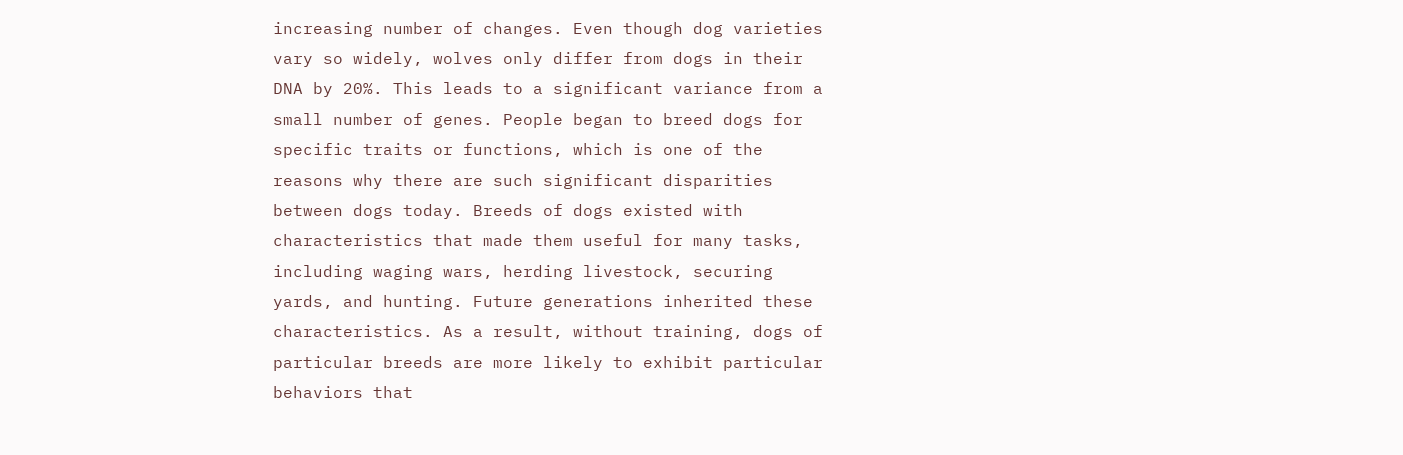increasing number of changes. Even though dog varieties vary so widely, wolves only differ from dogs in their DNA by 20%. This leads to a significant variance from a small number of genes. People began to breed dogs for specific traits or functions, which is one of the reasons why there are such significant disparities between dogs today. Breeds of dogs existed with characteristics that made them useful for many tasks, including waging wars, herding livestock, securing yards, and hunting. Future generations inherited these characteristics. As a result, without training, dogs of particular breeds are more likely to exhibit particular behaviors that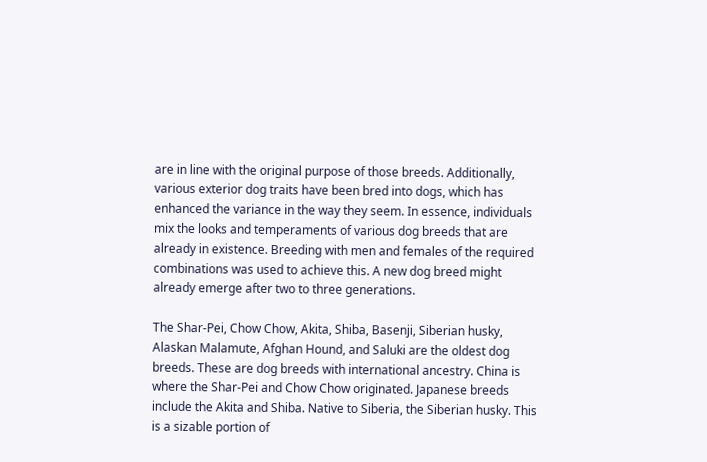are in line with the original purpose of those breeds. Additionally, various exterior dog traits have been bred into dogs, which has enhanced the variance in the way they seem. In essence, individuals mix the looks and temperaments of various dog breeds that are already in existence. Breeding with men and females of the required combinations was used to achieve this. A new dog breed might already emerge after two to three generations.

The Shar-Pei, Chow Chow, Akita, Shiba, Basenji, Siberian husky, Alaskan Malamute, Afghan Hound, and Saluki are the oldest dog breeds. These are dog breeds with international ancestry. China is where the Shar-Pei and Chow Chow originated. Japanese breeds include the Akita and Shiba. Native to Siberia, the Siberian husky. This is a sizable portion of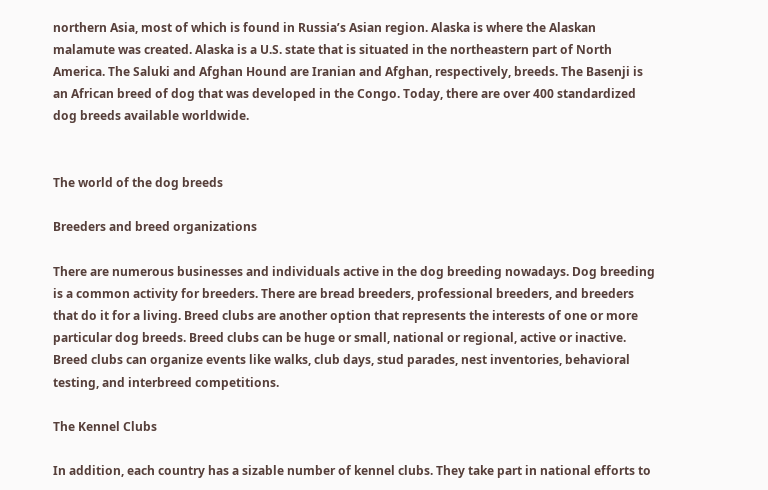northern Asia, most of which is found in Russia’s Asian region. Alaska is where the Alaskan malamute was created. Alaska is a U.S. state that is situated in the northeastern part of North America. The Saluki and Afghan Hound are Iranian and Afghan, respectively, breeds. The Basenji is an African breed of dog that was developed in the Congo. Today, there are over 400 standardized dog breeds available worldwide.


The world of the dog breeds

Breeders and breed organizations

There are numerous businesses and individuals active in the dog breeding nowadays. Dog breeding is a common activity for breeders. There are bread breeders, professional breeders, and breeders that do it for a living. Breed clubs are another option that represents the interests of one or more particular dog breeds. Breed clubs can be huge or small, national or regional, active or inactive. Breed clubs can organize events like walks, club days, stud parades, nest inventories, behavioral testing, and interbreed competitions.

The Kennel Clubs

In addition, each country has a sizable number of kennel clubs. They take part in national efforts to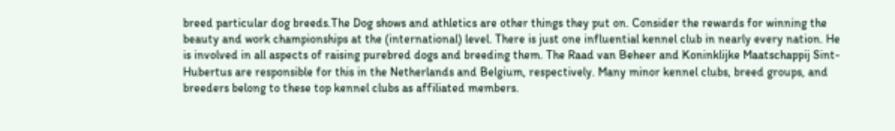breed particular dog breeds.The Dog shows and athletics are other things they put on. Consider the rewards for winning the beauty and work championships at the (international) level. There is just one influential kennel club in nearly every nation. He is involved in all aspects of raising purebred dogs and breeding them. The Raad van Beheer and Koninklijke Maatschappij Sint-Hubertus are responsible for this in the Netherlands and Belgium, respectively. Many minor kennel clubs, breed groups, and breeders belong to these top kennel clubs as affiliated members.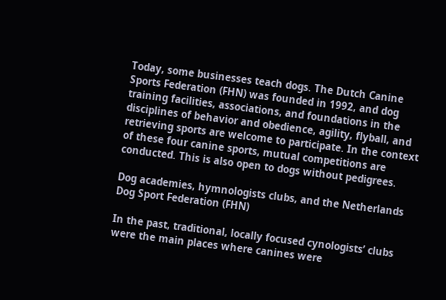Today, some businesses teach dogs. The Dutch Canine Sports Federation (FHN) was founded in 1992, and dog training facilities, associations, and foundations in the disciplines of behavior and obedience, agility, flyball, and retrieving sports are welcome to participate. In the context of these four canine sports, mutual competitions are conducted. This is also open to dogs without pedigrees.

Dog academies, hymnologists clubs, and the Netherlands Dog Sport Federation (FHN)

In the past, traditional, locally focused cynologists’ clubs were the main places where canines were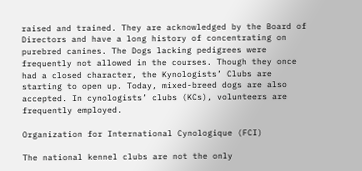raised and trained. They are acknowledged by the Board of Directors and have a long history of concentrating on purebred canines. The Dogs lacking pedigrees were frequently not allowed in the courses. Though they once had a closed character, the Kynologists’ Clubs are starting to open up. Today, mixed-breed dogs are also accepted. In cynologists’ clubs (KCs), volunteers are frequently employed.

Organization for International Cynologique (FCI)

The national kennel clubs are not the only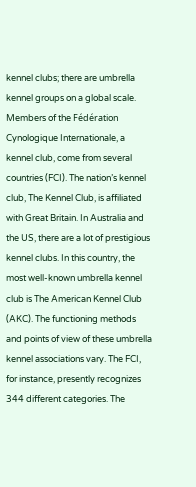kennel clubs; there are umbrella kennel groups on a global scale. Members of the Fédération Cynologique Internationale, a kennel club, come from several countries (FCI). The nation’s kennel club, The Kennel Club, is affiliated with Great Britain. In Australia and the US, there are a lot of prestigious kennel clubs. In this country, the most well-known umbrella kennel club is The American Kennel Club (AKC). The functioning methods and points of view of these umbrella kennel associations vary. The FCI, for instance, presently recognizes 344 different categories. The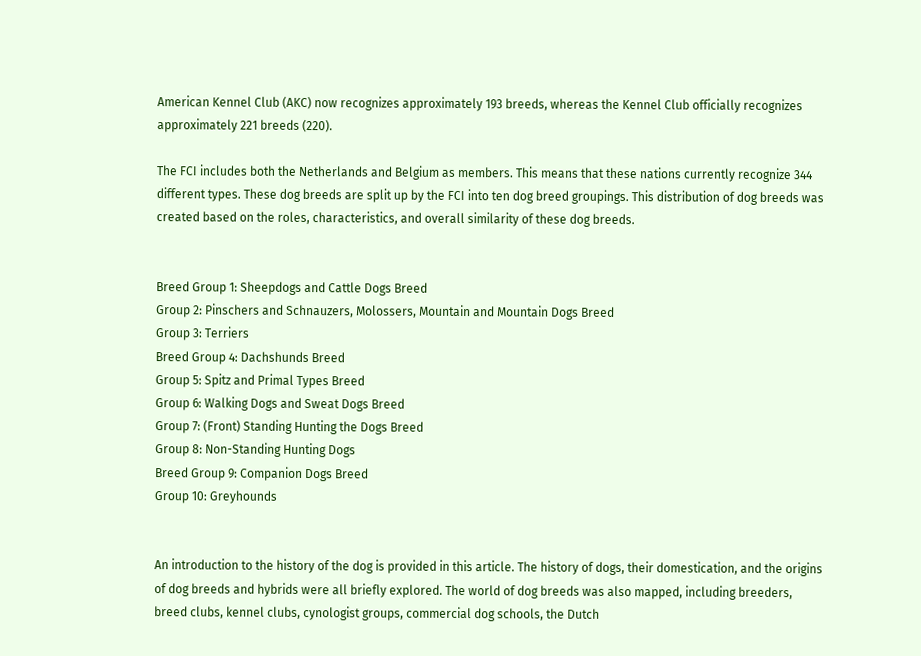American Kennel Club (AKC) now recognizes approximately 193 breeds, whereas the Kennel Club officially recognizes approximately 221 breeds (220).

The FCI includes both the Netherlands and Belgium as members. This means that these nations currently recognize 344 different types. These dog breeds are split up by the FCI into ten dog breed groupings. This distribution of dog breeds was created based on the roles, characteristics, and overall similarity of these dog breeds.


Breed Group 1: Sheepdogs and Cattle Dogs Breed
Group 2: Pinschers and Schnauzers, Molossers, Mountain and Mountain Dogs Breed
Group 3: Terriers
Breed Group 4: Dachshunds Breed
Group 5: Spitz and Primal Types Breed
Group 6: Walking Dogs and Sweat Dogs Breed
Group 7: (Front) Standing Hunting the Dogs Breed
Group 8: Non-Standing Hunting Dogs
Breed Group 9: Companion Dogs Breed
Group 10: Greyhounds


An introduction to the history of the dog is provided in this article. The history of dogs, their domestication, and the origins of dog breeds and hybrids were all briefly explored. The world of dog breeds was also mapped, including breeders, breed clubs, kennel clubs, cynologist groups, commercial dog schools, the Dutch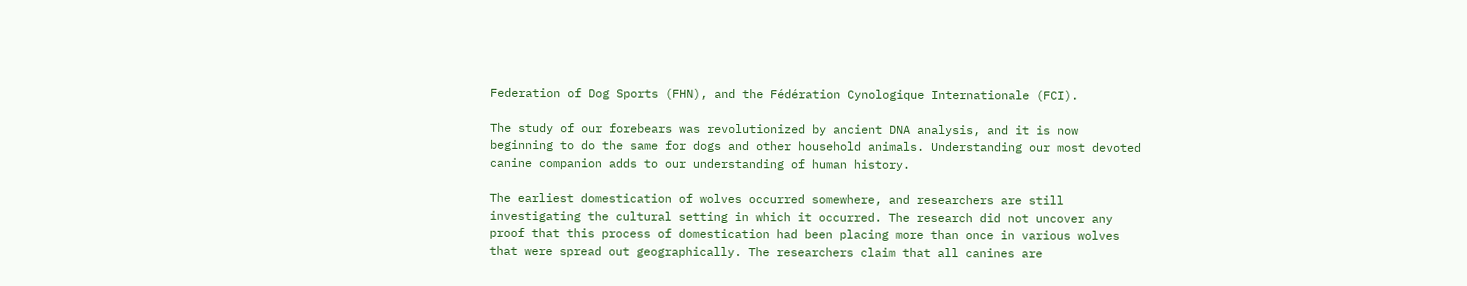Federation of Dog Sports (FHN), and the Fédération Cynologique Internationale (FCI).

The study of our forebears was revolutionized by ancient DNA analysis, and it is now beginning to do the same for dogs and other household animals. Understanding our most devoted canine companion adds to our understanding of human history.

The earliest domestication of wolves occurred somewhere, and researchers are still investigating the cultural setting in which it occurred. The research did not uncover any proof that this process of domestication had been placing more than once in various wolves that were spread out geographically. The researchers claim that all canines are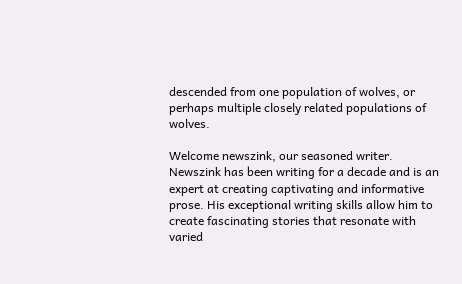descended from one population of wolves, or perhaps multiple closely related populations of wolves.

Welcome newszink, our seasoned writer. Newszink has been writing for a decade and is an expert at creating captivating and informative prose. His exceptional writing skills allow him to create fascinating stories that resonate with varied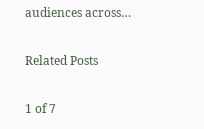audiences across…

Related Posts

1 of 7